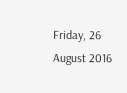Friday, 26 August 2016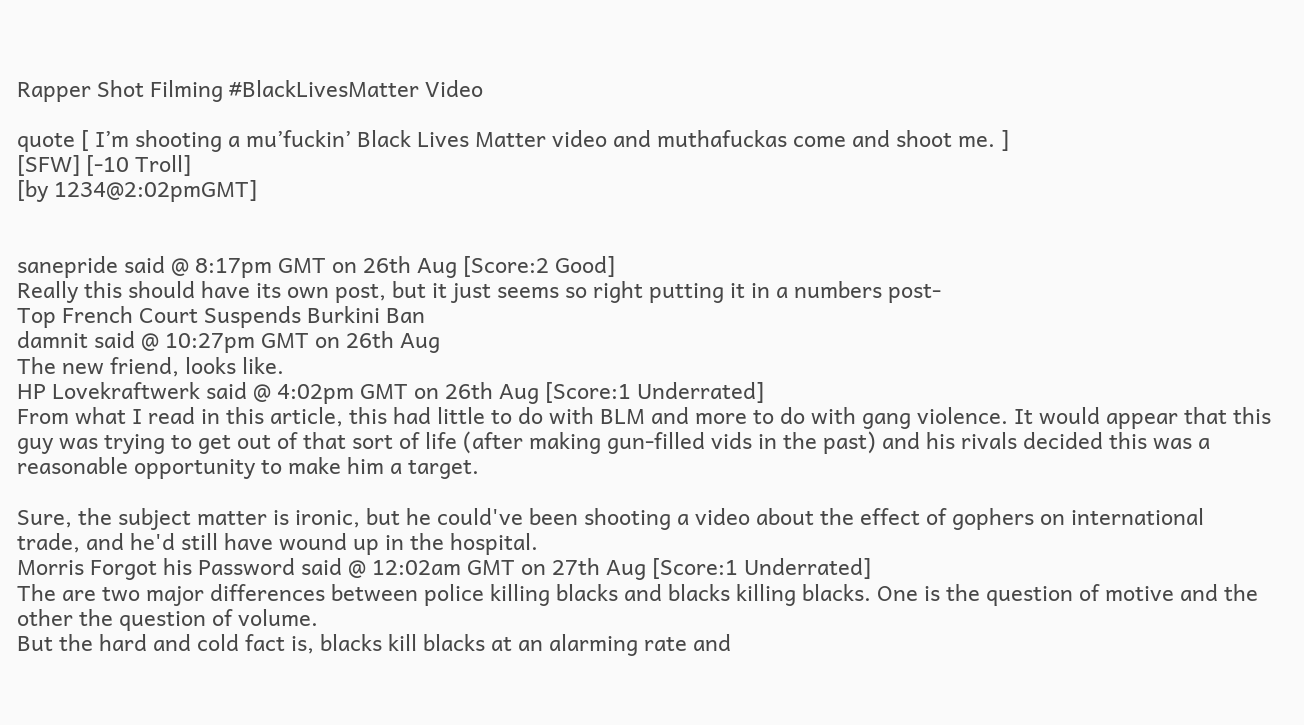Rapper Shot Filming #BlackLivesMatter Video

quote [ I’m shooting a mu’fuckin’ Black Lives Matter video and muthafuckas come and shoot me. ]
[SFW] [-10 Troll]
[by 1234@2:02pmGMT]


sanepride said @ 8:17pm GMT on 26th Aug [Score:2 Good]
Really this should have its own post, but it just seems so right putting it in a numbers post-
Top French Court Suspends Burkini Ban
damnit said @ 10:27pm GMT on 26th Aug
The new friend, looks like.
HP Lovekraftwerk said @ 4:02pm GMT on 26th Aug [Score:1 Underrated]
From what I read in this article, this had little to do with BLM and more to do with gang violence. It would appear that this guy was trying to get out of that sort of life (after making gun-filled vids in the past) and his rivals decided this was a reasonable opportunity to make him a target.

Sure, the subject matter is ironic, but he could've been shooting a video about the effect of gophers on international trade, and he'd still have wound up in the hospital.
Morris Forgot his Password said @ 12:02am GMT on 27th Aug [Score:1 Underrated]
The are two major differences between police killing blacks and blacks killing blacks. One is the question of motive and the other the question of volume.
But the hard and cold fact is, blacks kill blacks at an alarming rate and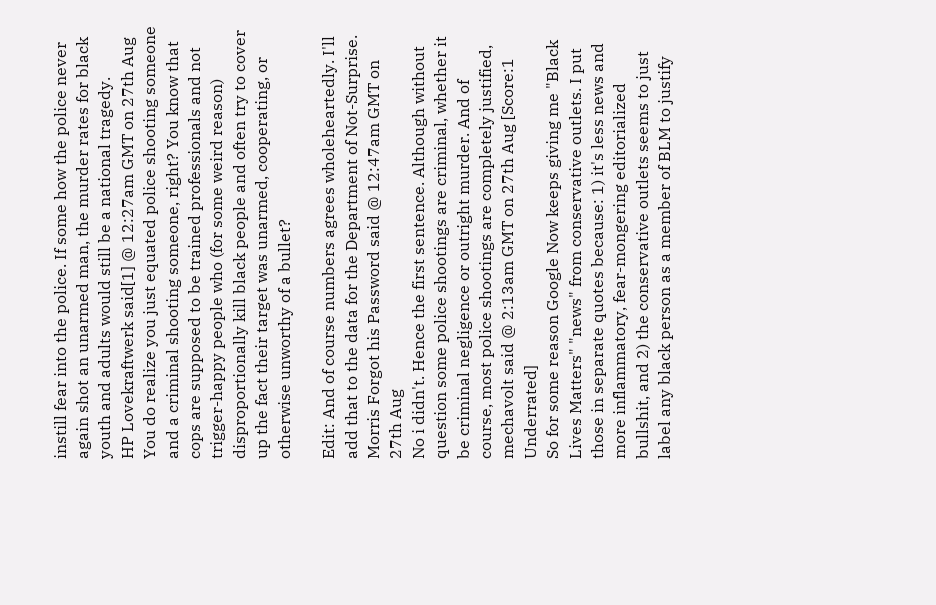instill fear into the police. If some how the police never again shot an unarmed man, the murder rates for black youth and adults would still be a national tragedy.
HP Lovekraftwerk said[1] @ 12:27am GMT on 27th Aug
You do realize you just equated police shooting someone and a criminal shooting someone, right? You know that cops are supposed to be trained professionals and not trigger-happy people who (for some weird reason) disproportionally kill black people and often try to cover up the fact their target was unarmed, cooperating, or otherwise unworthy of a bullet?

Edit: And of course numbers agrees wholeheartedly. I'll add that to the data for the Department of Not-Surprise.
Morris Forgot his Password said @ 12:47am GMT on 27th Aug
No i didn't. Hence the first sentence. Although without question some police shootings are criminal, whether it be criminal negligence or outright murder. And of course, most police shootings are completely justified,
mechavolt said @ 2:13am GMT on 27th Aug [Score:1 Underrated]
So for some reason Google Now keeps giving me "Black Lives Matters" "news" from conservative outlets. I put those in separate quotes because: 1) it's less news and more inflammatory, fear-mongering editorialized bullshit, and 2) the conservative outlets seems to just label any black person as a member of BLM to justify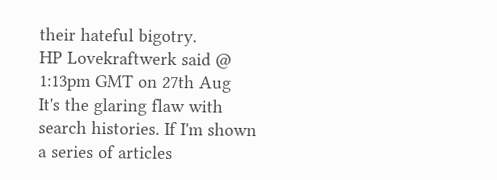their hateful bigotry.
HP Lovekraftwerk said @ 1:13pm GMT on 27th Aug
It's the glaring flaw with search histories. If I'm shown a series of articles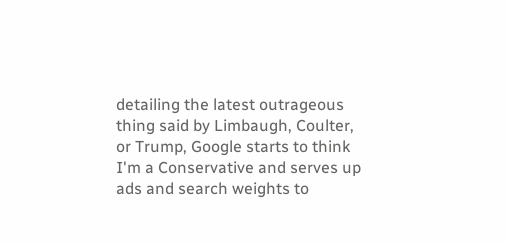detailing the latest outrageous thing said by Limbaugh, Coulter, or Trump, Google starts to think I'm a Conservative and serves up ads and search weights to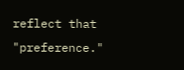reflect that "preference."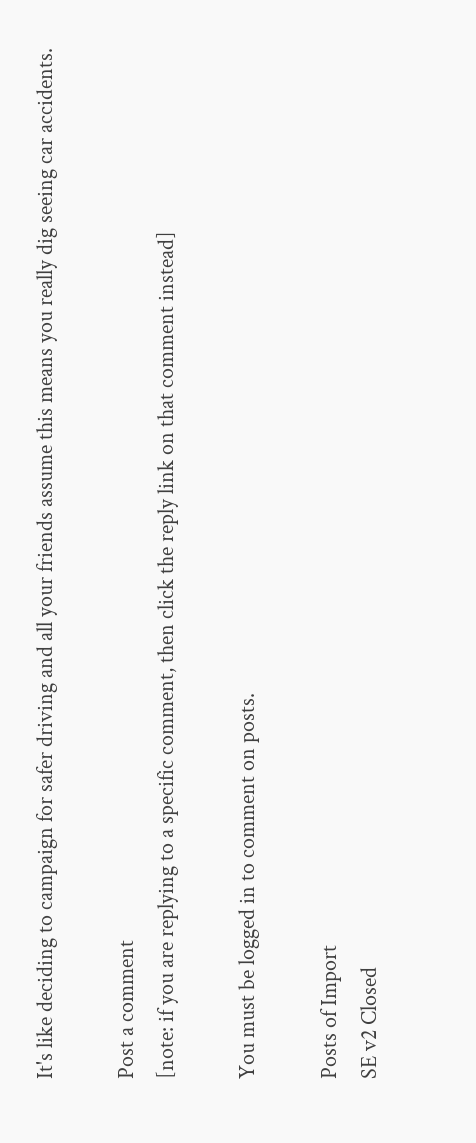It's like deciding to campaign for safer driving and all your friends assume this means you really dig seeing car accidents.

Post a comment
[note: if you are replying to a specific comment, then click the reply link on that comment instead]

You must be logged in to comment on posts.

Posts of Import
SE v2 Closed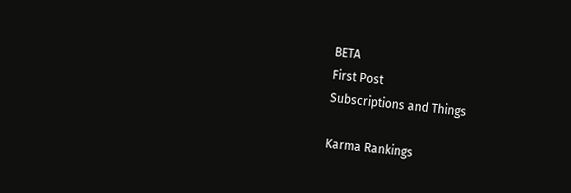BETA
First Post
Subscriptions and Things

Karma Rankings